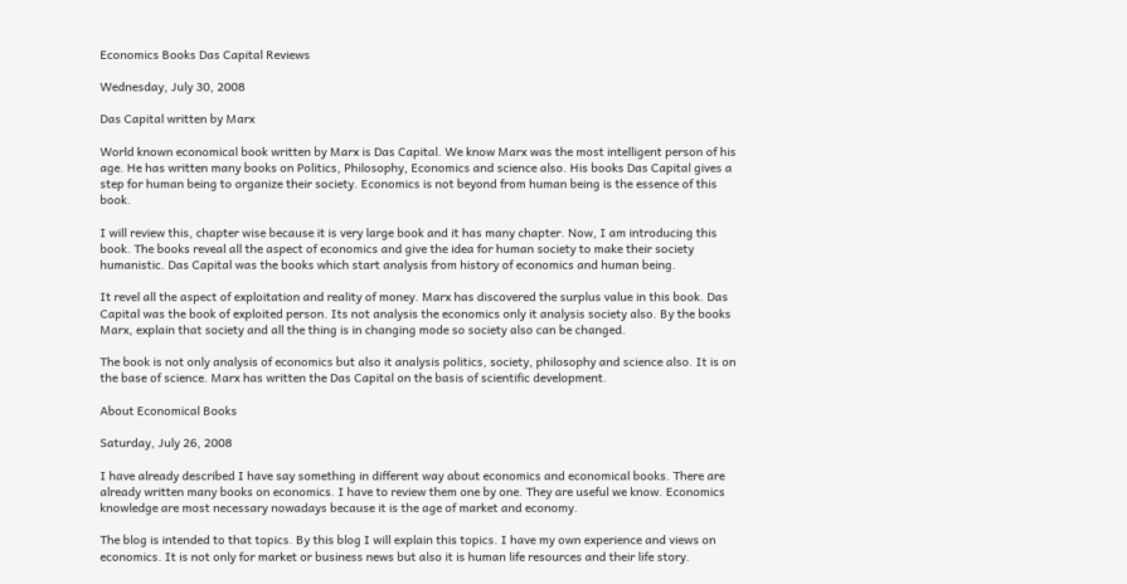Economics Books Das Capital Reviews

Wednesday, July 30, 2008

Das Capital written by Marx

World known economical book written by Marx is Das Capital. We know Marx was the most intelligent person of his age. He has written many books on Politics, Philosophy, Economics and science also. His books Das Capital gives a step for human being to organize their society. Economics is not beyond from human being is the essence of this book.

I will review this, chapter wise because it is very large book and it has many chapter. Now, I am introducing this book. The books reveal all the aspect of economics and give the idea for human society to make their society humanistic. Das Capital was the books which start analysis from history of economics and human being.

It revel all the aspect of exploitation and reality of money. Marx has discovered the surplus value in this book. Das Capital was the book of exploited person. Its not analysis the economics only it analysis society also. By the books Marx, explain that society and all the thing is in changing mode so society also can be changed.

The book is not only analysis of economics but also it analysis politics, society, philosophy and science also. It is on the base of science. Marx has written the Das Capital on the basis of scientific development.

About Economical Books

Saturday, July 26, 2008

I have already described I have say something in different way about economics and economical books. There are already written many books on economics. I have to review them one by one. They are useful we know. Economics knowledge are most necessary nowadays because it is the age of market and economy.

The blog is intended to that topics. By this blog I will explain this topics. I have my own experience and views on economics. It is not only for market or business news but also it is human life resources and their life story.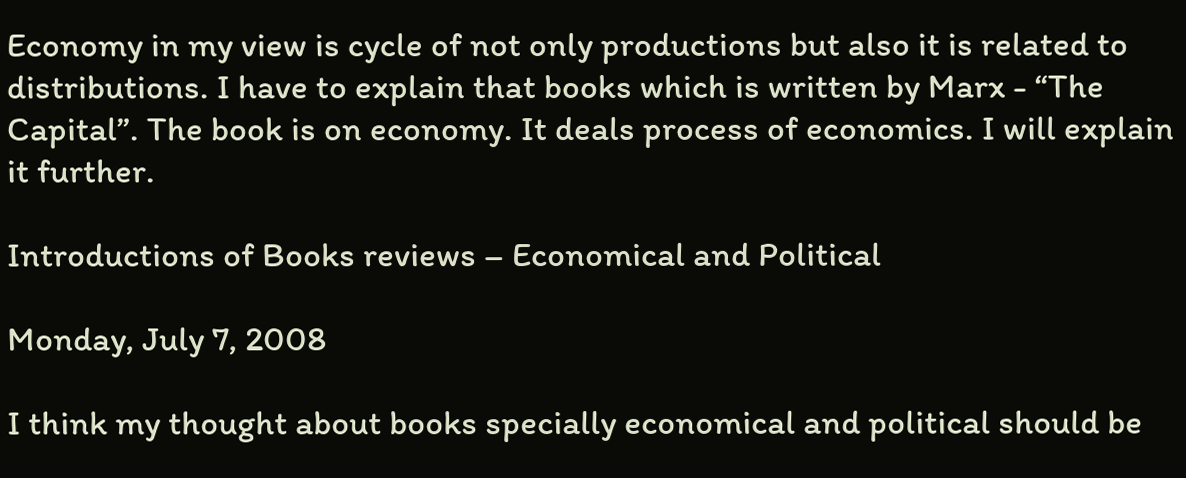Economy in my view is cycle of not only productions but also it is related to distributions. I have to explain that books which is written by Marx - “The Capital”. The book is on economy. It deals process of economics. I will explain it further.

Introductions of Books reviews – Economical and Political

Monday, July 7, 2008

I think my thought about books specially economical and political should be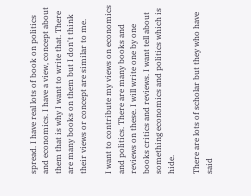spread. I have real lots of book on politics and economics. I have a view, concept about them that is why I want to write that. There are many books on them but I don't think their views or concept are similar to me.

I want to contribute my views on economics and politics. There are many books and reviews on these. I will write one by one books critics and reviews. I want tell about something economics and politics which is hide.

There are lots of scholar but they who have said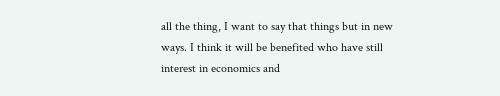all the thing, I want to say that things but in new ways. I think it will be benefited who have still interest in economics and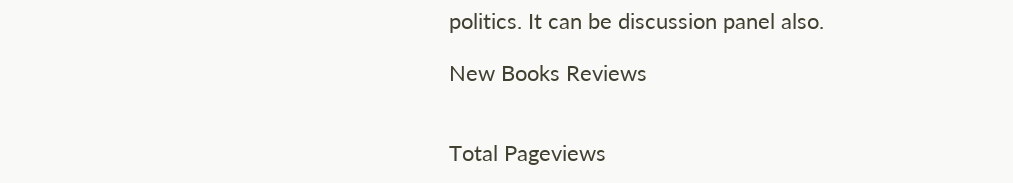politics. It can be discussion panel also.

New Books Reviews


Total Pageviews